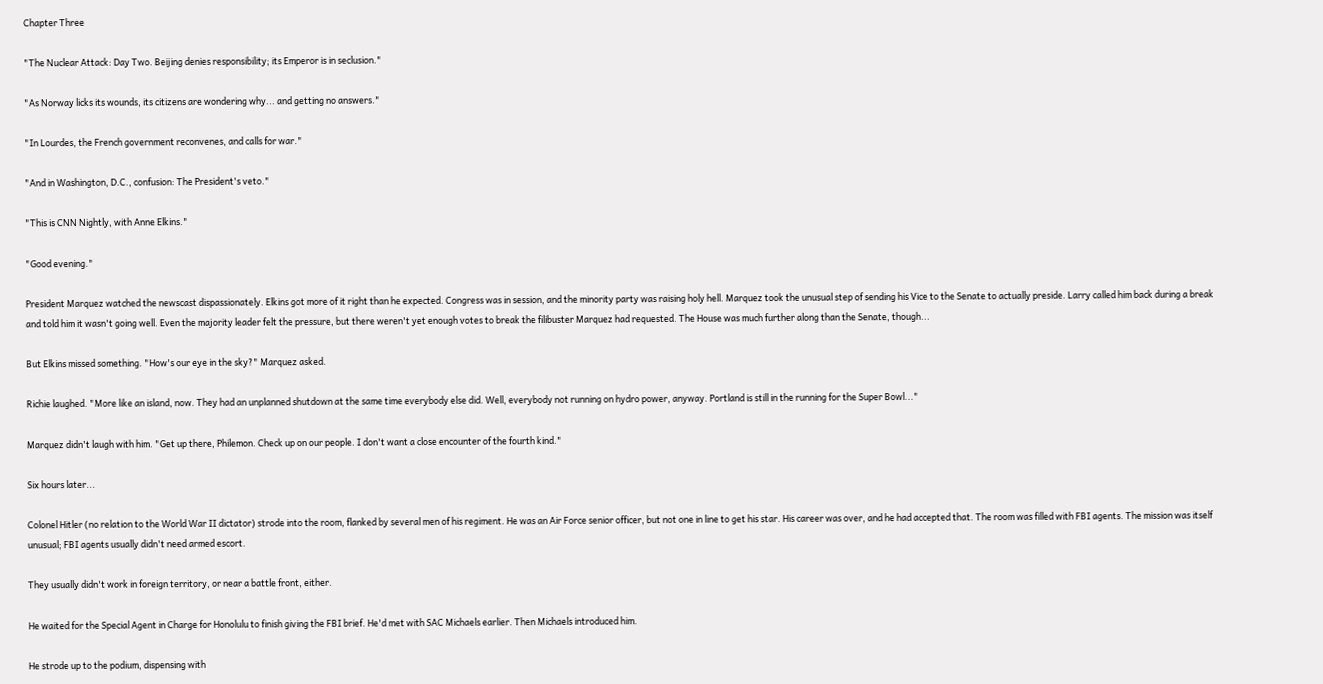Chapter Three

"The Nuclear Attack: Day Two. Beijing denies responsibility; its Emperor is in seclusion."

"As Norway licks its wounds, its citizens are wondering why... and getting no answers."

"In Lourdes, the French government reconvenes, and calls for war."

"And in Washington, D.C., confusion: The President's veto."

"This is CNN Nightly, with Anne Elkins."

"Good evening."

President Marquez watched the newscast dispassionately. Elkins got more of it right than he expected. Congress was in session, and the minority party was raising holy hell. Marquez took the unusual step of sending his Vice to the Senate to actually preside. Larry called him back during a break and told him it wasn't going well. Even the majority leader felt the pressure, but there weren't yet enough votes to break the filibuster Marquez had requested. The House was much further along than the Senate, though...

But Elkins missed something. "How's our eye in the sky?" Marquez asked.

Richie laughed. "More like an island, now. They had an unplanned shutdown at the same time everybody else did. Well, everybody not running on hydro power, anyway. Portland is still in the running for the Super Bowl..."

Marquez didn't laugh with him. "Get up there, Philemon. Check up on our people. I don't want a close encounter of the fourth kind."

Six hours later...

Colonel Hitler (no relation to the World War II dictator) strode into the room, flanked by several men of his regiment. He was an Air Force senior officer, but not one in line to get his star. His career was over, and he had accepted that. The room was filled with FBI agents. The mission was itself unusual; FBI agents usually didn't need armed escort.

They usually didn't work in foreign territory, or near a battle front, either.

He waited for the Special Agent in Charge for Honolulu to finish giving the FBI brief. He'd met with SAC Michaels earlier. Then Michaels introduced him.

He strode up to the podium, dispensing with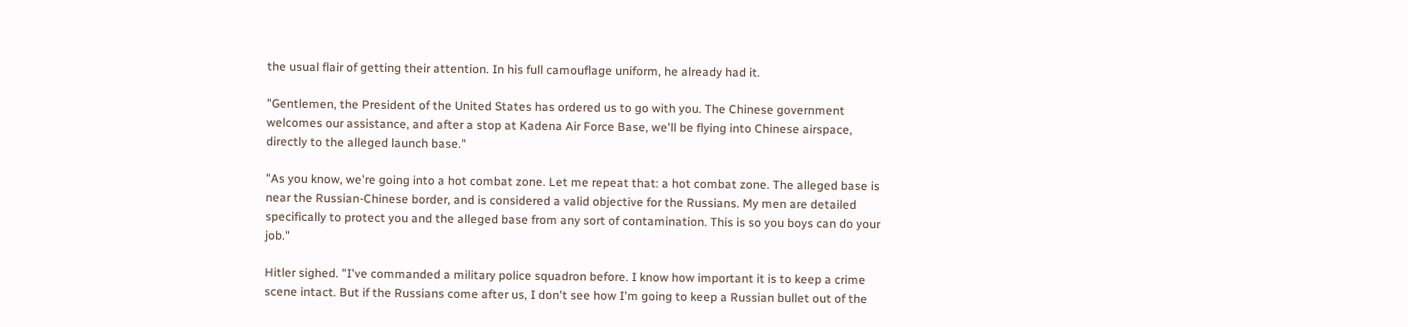the usual flair of getting their attention. In his full camouflage uniform, he already had it.

"Gentlemen, the President of the United States has ordered us to go with you. The Chinese government welcomes our assistance, and after a stop at Kadena Air Force Base, we'll be flying into Chinese airspace, directly to the alleged launch base."

"As you know, we're going into a hot combat zone. Let me repeat that: a hot combat zone. The alleged base is near the Russian-Chinese border, and is considered a valid objective for the Russians. My men are detailed specifically to protect you and the alleged base from any sort of contamination. This is so you boys can do your job."

Hitler sighed. "I've commanded a military police squadron before. I know how important it is to keep a crime scene intact. But if the Russians come after us, I don't see how I'm going to keep a Russian bullet out of the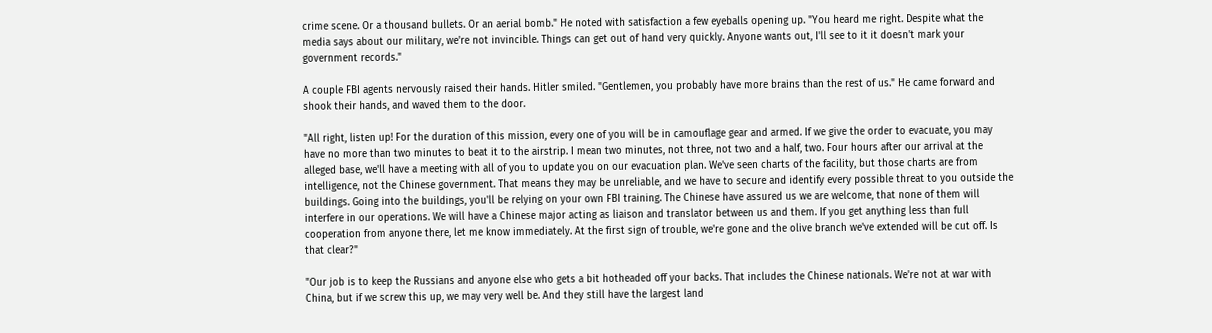crime scene. Or a thousand bullets. Or an aerial bomb." He noted with satisfaction a few eyeballs opening up. "You heard me right. Despite what the media says about our military, we're not invincible. Things can get out of hand very quickly. Anyone wants out, I'll see to it it doesn't mark your government records."

A couple FBI agents nervously raised their hands. Hitler smiled. "Gentlemen, you probably have more brains than the rest of us." He came forward and shook their hands, and waved them to the door.

"All right, listen up! For the duration of this mission, every one of you will be in camouflage gear and armed. If we give the order to evacuate, you may have no more than two minutes to beat it to the airstrip. I mean two minutes, not three, not two and a half, two. Four hours after our arrival at the alleged base, we'll have a meeting with all of you to update you on our evacuation plan. We've seen charts of the facility, but those charts are from intelligence, not the Chinese government. That means they may be unreliable, and we have to secure and identify every possible threat to you outside the buildings. Going into the buildings, you'll be relying on your own FBI training. The Chinese have assured us we are welcome, that none of them will interfere in our operations. We will have a Chinese major acting as liaison and translator between us and them. If you get anything less than full cooperation from anyone there, let me know immediately. At the first sign of trouble, we're gone and the olive branch we've extended will be cut off. Is that clear?"

"Our job is to keep the Russians and anyone else who gets a bit hotheaded off your backs. That includes the Chinese nationals. We're not at war with China, but if we screw this up, we may very well be. And they still have the largest land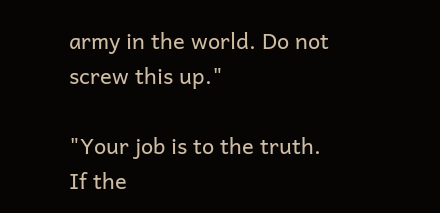army in the world. Do not screw this up."

"Your job is to the truth. If the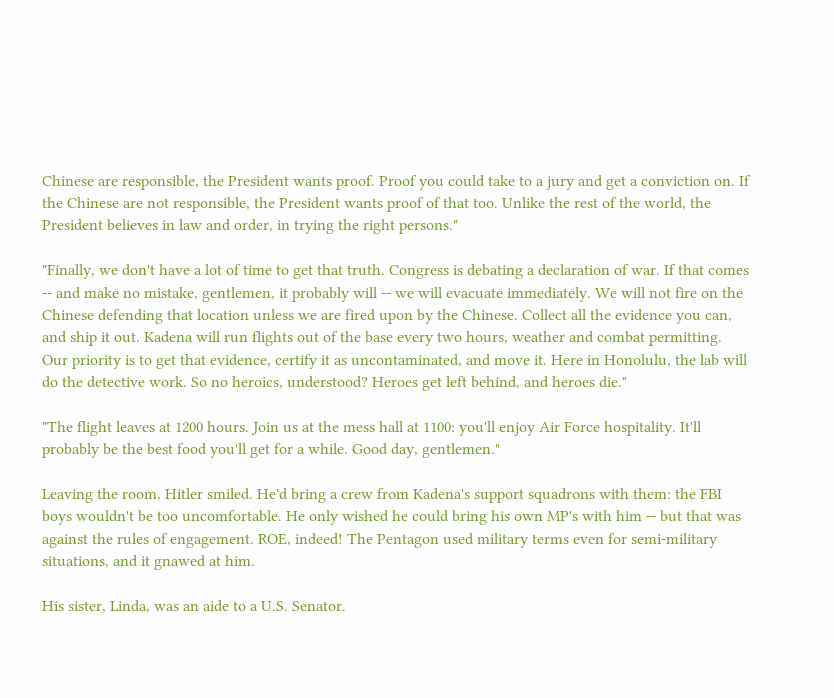Chinese are responsible, the President wants proof. Proof you could take to a jury and get a conviction on. If the Chinese are not responsible, the President wants proof of that too. Unlike the rest of the world, the President believes in law and order, in trying the right persons."

"Finally, we don't have a lot of time to get that truth. Congress is debating a declaration of war. If that comes -- and make no mistake, gentlemen, it probably will -- we will evacuate immediately. We will not fire on the Chinese defending that location unless we are fired upon by the Chinese. Collect all the evidence you can, and ship it out. Kadena will run flights out of the base every two hours, weather and combat permitting. Our priority is to get that evidence, certify it as uncontaminated, and move it. Here in Honolulu, the lab will do the detective work. So no heroics, understood? Heroes get left behind, and heroes die."

"The flight leaves at 1200 hours. Join us at the mess hall at 1100: you'll enjoy Air Force hospitality. It'll probably be the best food you'll get for a while. Good day, gentlemen."

Leaving the room, Hitler smiled. He'd bring a crew from Kadena's support squadrons with them: the FBI boys wouldn't be too uncomfortable. He only wished he could bring his own MP's with him -- but that was against the rules of engagement. ROE, indeed! The Pentagon used military terms even for semi-military situations, and it gnawed at him.

His sister, Linda, was an aide to a U.S. Senator.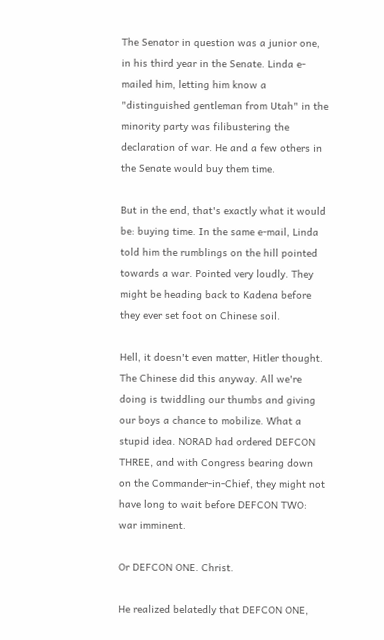The Senator in question was a junior one, in his third year in the Senate. Linda e-mailed him, letting him know a "distinguished gentleman from Utah" in the minority party was filibustering the declaration of war. He and a few others in the Senate would buy them time.

But in the end, that's exactly what it would be: buying time. In the same e-mail, Linda told him the rumblings on the hill pointed towards a war. Pointed very loudly. They might be heading back to Kadena before they ever set foot on Chinese soil.

Hell, it doesn't even matter, Hitler thought. The Chinese did this anyway. All we're doing is twiddling our thumbs and giving our boys a chance to mobilize. What a stupid idea. NORAD had ordered DEFCON THREE, and with Congress bearing down on the Commander-in-Chief, they might not have long to wait before DEFCON TWO: war imminent.

Or DEFCON ONE. Christ.

He realized belatedly that DEFCON ONE,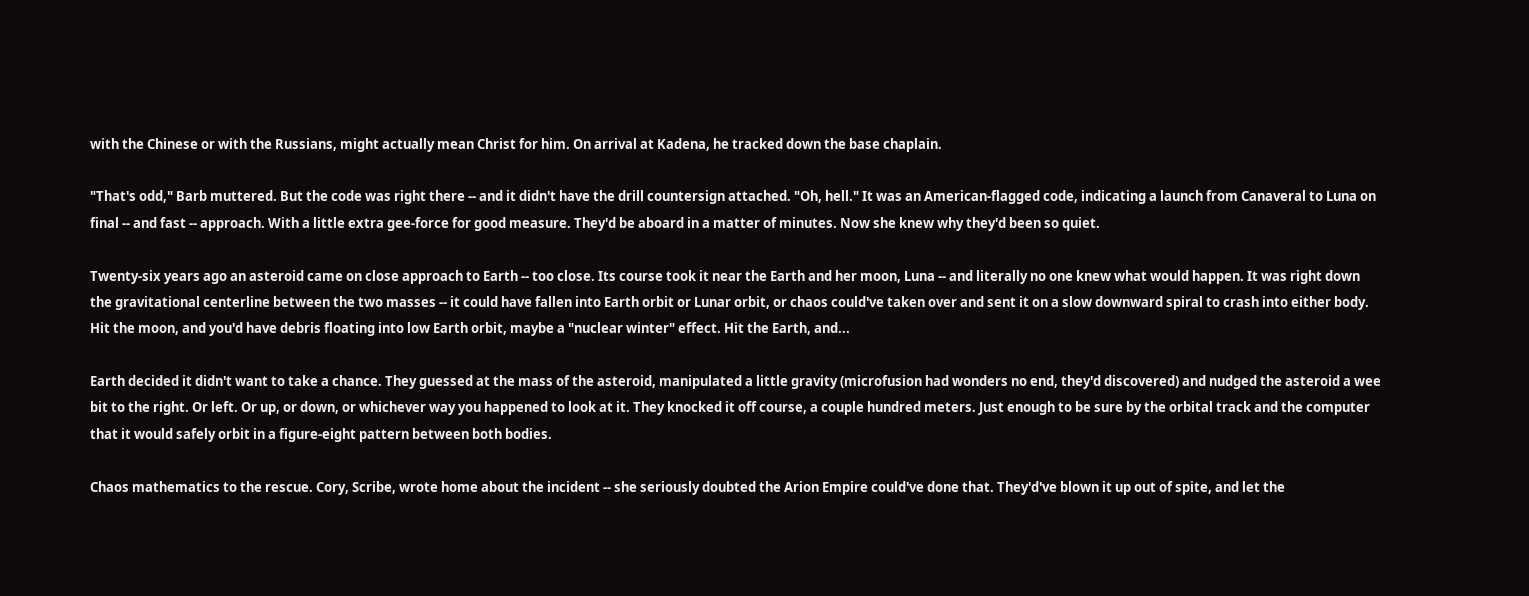with the Chinese or with the Russians, might actually mean Christ for him. On arrival at Kadena, he tracked down the base chaplain.

"That's odd," Barb muttered. But the code was right there -- and it didn't have the drill countersign attached. "Oh, hell." It was an American-flagged code, indicating a launch from Canaveral to Luna on final -- and fast -- approach. With a little extra gee-force for good measure. They'd be aboard in a matter of minutes. Now she knew why they'd been so quiet.

Twenty-six years ago an asteroid came on close approach to Earth -- too close. Its course took it near the Earth and her moon, Luna -- and literally no one knew what would happen. It was right down the gravitational centerline between the two masses -- it could have fallen into Earth orbit or Lunar orbit, or chaos could've taken over and sent it on a slow downward spiral to crash into either body. Hit the moon, and you'd have debris floating into low Earth orbit, maybe a "nuclear winter" effect. Hit the Earth, and...

Earth decided it didn't want to take a chance. They guessed at the mass of the asteroid, manipulated a little gravity (microfusion had wonders no end, they'd discovered) and nudged the asteroid a wee bit to the right. Or left. Or up, or down, or whichever way you happened to look at it. They knocked it off course, a couple hundred meters. Just enough to be sure by the orbital track and the computer that it would safely orbit in a figure-eight pattern between both bodies.

Chaos mathematics to the rescue. Cory, Scribe, wrote home about the incident -- she seriously doubted the Arion Empire could've done that. They'd've blown it up out of spite, and let the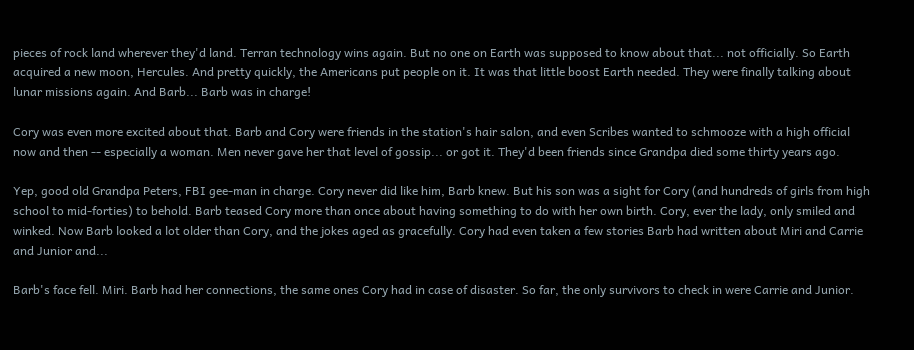pieces of rock land wherever they'd land. Terran technology wins again. But no one on Earth was supposed to know about that... not officially. So Earth acquired a new moon, Hercules. And pretty quickly, the Americans put people on it. It was that little boost Earth needed. They were finally talking about lunar missions again. And Barb... Barb was in charge!

Cory was even more excited about that. Barb and Cory were friends in the station's hair salon, and even Scribes wanted to schmooze with a high official now and then -- especially a woman. Men never gave her that level of gossip... or got it. They'd been friends since Grandpa died some thirty years ago.

Yep, good old Grandpa Peters, FBI gee-man in charge. Cory never did like him, Barb knew. But his son was a sight for Cory (and hundreds of girls from high school to mid-forties) to behold. Barb teased Cory more than once about having something to do with her own birth. Cory, ever the lady, only smiled and winked. Now Barb looked a lot older than Cory, and the jokes aged as gracefully. Cory had even taken a few stories Barb had written about Miri and Carrie and Junior and...

Barb's face fell. Miri. Barb had her connections, the same ones Cory had in case of disaster. So far, the only survivors to check in were Carrie and Junior.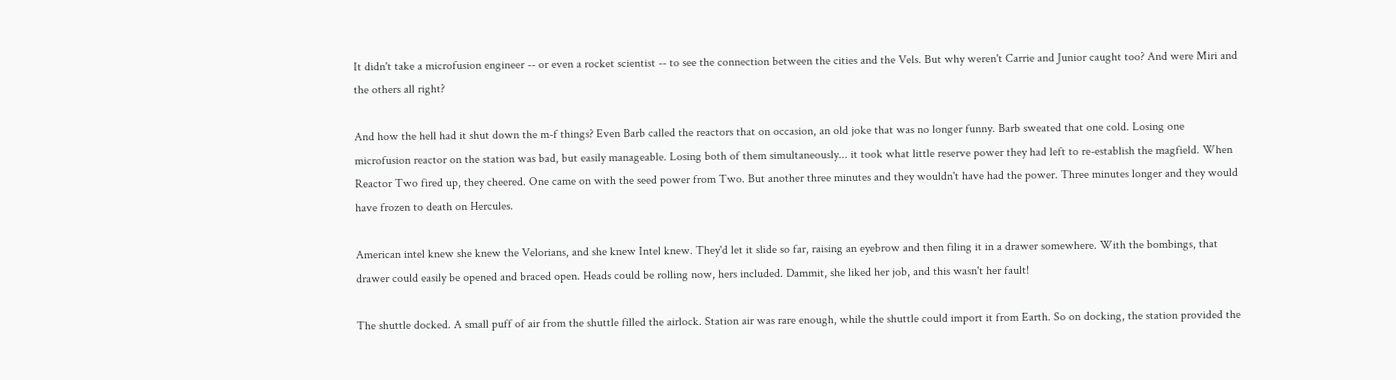It didn't take a microfusion engineer -- or even a rocket scientist -- to see the connection between the cities and the Vels. But why weren't Carrie and Junior caught too? And were Miri and the others all right?

And how the hell had it shut down the m-f things? Even Barb called the reactors that on occasion, an old joke that was no longer funny. Barb sweated that one cold. Losing one microfusion reactor on the station was bad, but easily manageable. Losing both of them simultaneously... it took what little reserve power they had left to re-establish the magfield. When Reactor Two fired up, they cheered. One came on with the seed power from Two. But another three minutes and they wouldn't have had the power. Three minutes longer and they would have frozen to death on Hercules.

American intel knew she knew the Velorians, and she knew Intel knew. They'd let it slide so far, raising an eyebrow and then filing it in a drawer somewhere. With the bombings, that drawer could easily be opened and braced open. Heads could be rolling now, hers included. Dammit, she liked her job, and this wasn't her fault!

The shuttle docked. A small puff of air from the shuttle filled the airlock. Station air was rare enough, while the shuttle could import it from Earth. So on docking, the station provided the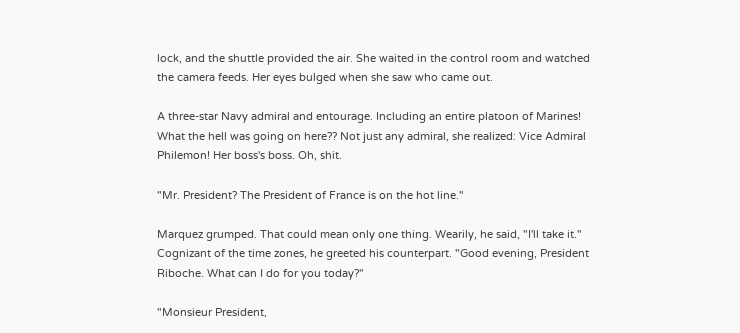lock, and the shuttle provided the air. She waited in the control room and watched the camera feeds. Her eyes bulged when she saw who came out.

A three-star Navy admiral and entourage. Including an entire platoon of Marines! What the hell was going on here?? Not just any admiral, she realized: Vice Admiral Philemon! Her boss's boss. Oh, shit.

"Mr. President? The President of France is on the hot line."

Marquez grumped. That could mean only one thing. Wearily, he said, "I'll take it." Cognizant of the time zones, he greeted his counterpart. "Good evening, President Riboche. What can I do for you today?"

"Monsieur President,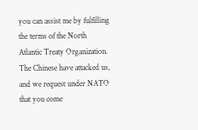you can assist me by fulfilling the terms of the North Atlantic Treaty Organization. The Chinese have attacked us, and we request under NATO that you come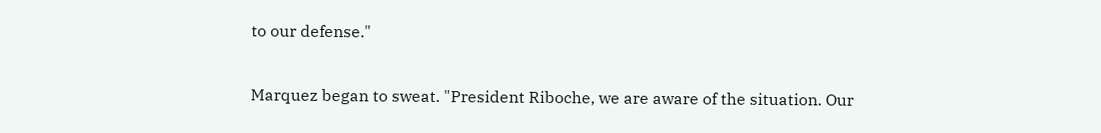to our defense."

Marquez began to sweat. "President Riboche, we are aware of the situation. Our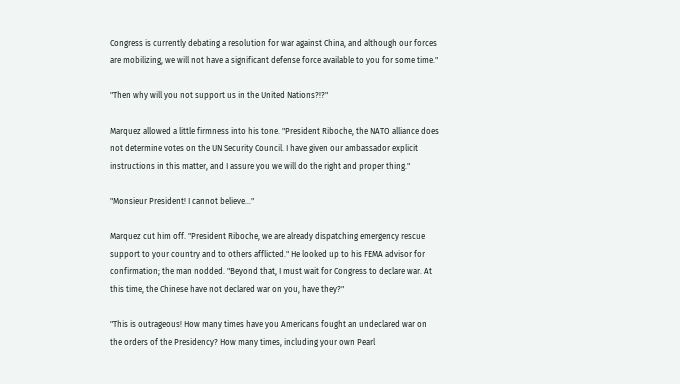Congress is currently debating a resolution for war against China, and although our forces are mobilizing, we will not have a significant defense force available to you for some time."

"Then why will you not support us in the United Nations?!?"

Marquez allowed a little firmness into his tone. "President Riboche, the NATO alliance does not determine votes on the UN Security Council. I have given our ambassador explicit instructions in this matter, and I assure you we will do the right and proper thing."

"Monsieur President! I cannot believe..."

Marquez cut him off. "President Riboche, we are already dispatching emergency rescue support to your country and to others afflicted." He looked up to his FEMA advisor for confirmation; the man nodded. "Beyond that, I must wait for Congress to declare war. At this time, the Chinese have not declared war on you, have they?"

"This is outrageous! How many times have you Americans fought an undeclared war on the orders of the Presidency? How many times, including your own Pearl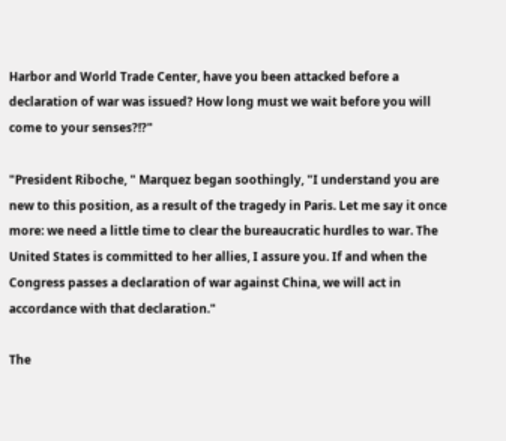Harbor and World Trade Center, have you been attacked before a declaration of war was issued? How long must we wait before you will come to your senses?!?"

"President Riboche, " Marquez began soothingly, "I understand you are new to this position, as a result of the tragedy in Paris. Let me say it once more: we need a little time to clear the bureaucratic hurdles to war. The United States is committed to her allies, I assure you. If and when the Congress passes a declaration of war against China, we will act in accordance with that declaration."

The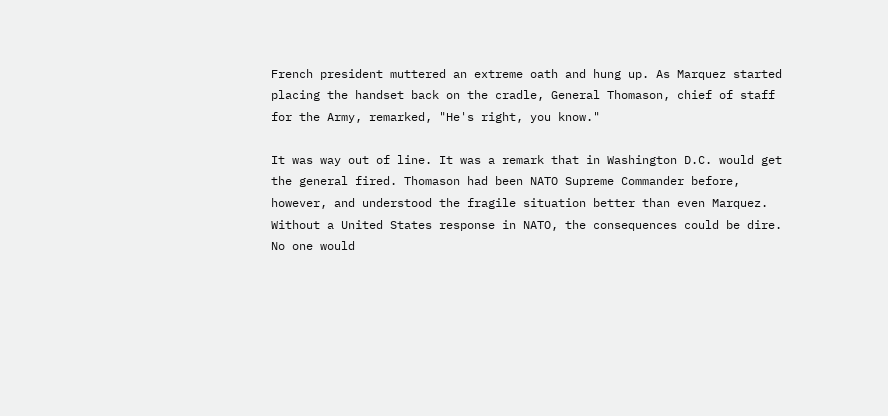French president muttered an extreme oath and hung up. As Marquez started placing the handset back on the cradle, General Thomason, chief of staff for the Army, remarked, "He's right, you know."

It was way out of line. It was a remark that in Washington D.C. would get the general fired. Thomason had been NATO Supreme Commander before, however, and understood the fragile situation better than even Marquez. Without a United States response in NATO, the consequences could be dire. No one would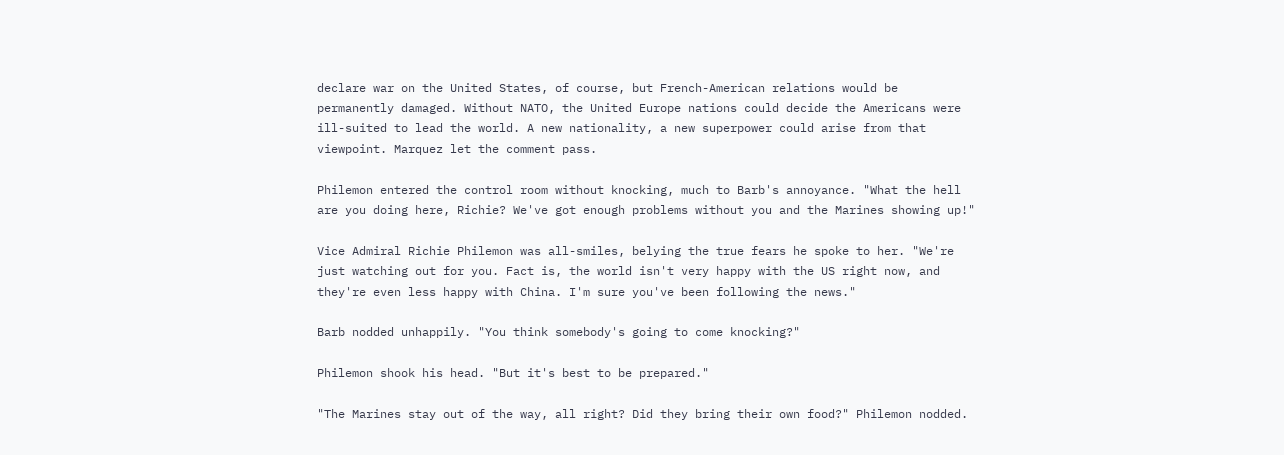declare war on the United States, of course, but French-American relations would be permanently damaged. Without NATO, the United Europe nations could decide the Americans were ill-suited to lead the world. A new nationality, a new superpower could arise from that viewpoint. Marquez let the comment pass.

Philemon entered the control room without knocking, much to Barb's annoyance. "What the hell are you doing here, Richie? We've got enough problems without you and the Marines showing up!"

Vice Admiral Richie Philemon was all-smiles, belying the true fears he spoke to her. "We're just watching out for you. Fact is, the world isn't very happy with the US right now, and they're even less happy with China. I'm sure you've been following the news."

Barb nodded unhappily. "You think somebody's going to come knocking?"

Philemon shook his head. "But it's best to be prepared."

"The Marines stay out of the way, all right? Did they bring their own food?" Philemon nodded.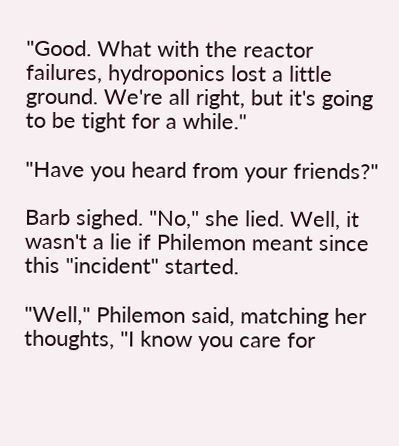"Good. What with the reactor failures, hydroponics lost a little ground. We're all right, but it's going to be tight for a while."

"Have you heard from your friends?"

Barb sighed. "No," she lied. Well, it wasn't a lie if Philemon meant since this "incident" started.

"Well," Philemon said, matching her thoughts, "I know you care for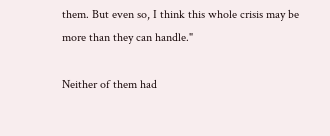them. But even so, I think this whole crisis may be more than they can handle."

Neither of them had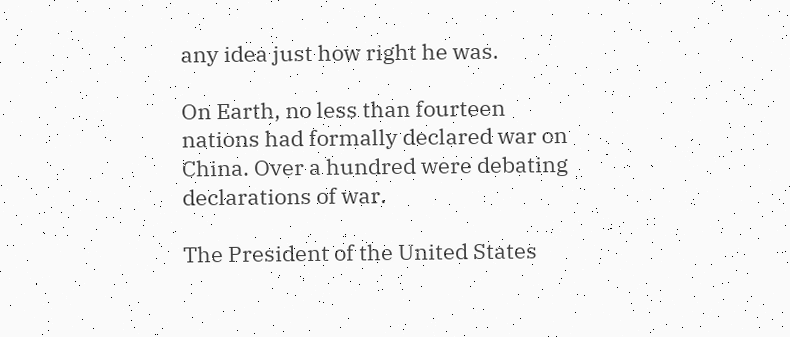any idea just how right he was.

On Earth, no less than fourteen nations had formally declared war on China. Over a hundred were debating declarations of war.

The President of the United States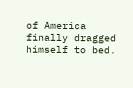of America finally dragged himself to bed.